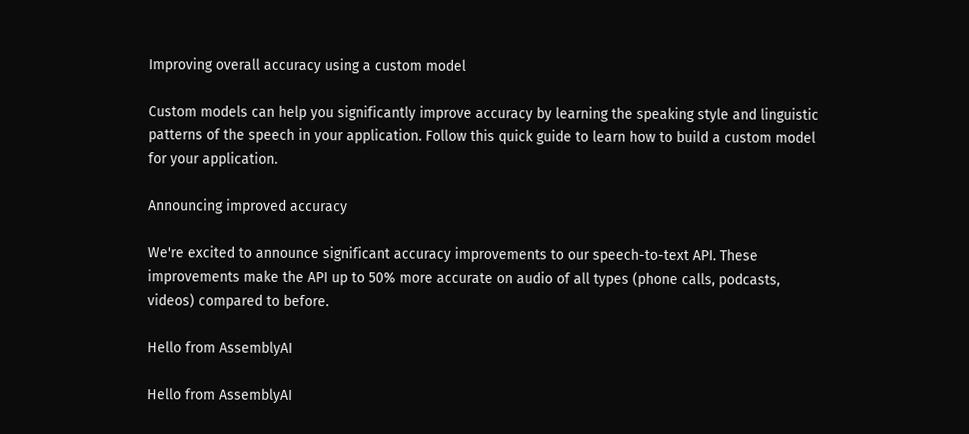Improving overall accuracy using a custom model

Custom models can help you significantly improve accuracy by learning the speaking style and linguistic patterns of the speech in your application. Follow this quick guide to learn how to build a custom model for your application.

Announcing improved accuracy

We're excited to announce significant accuracy improvements to our speech-to-text API. These improvements make the API up to 50% more accurate on audio of all types (phone calls, podcasts, videos) compared to before.

Hello from AssemblyAI

Hello from AssemblyAI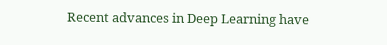Recent advances in Deep Learning have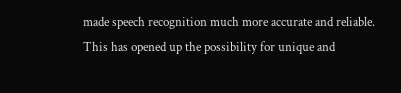made speech recognition much more accurate and reliable. This has opened up the possibility for unique and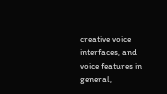creative voice interfaces, and voice features in general,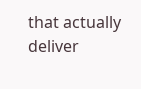that actually deliver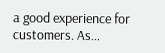a good experience for customers. As…